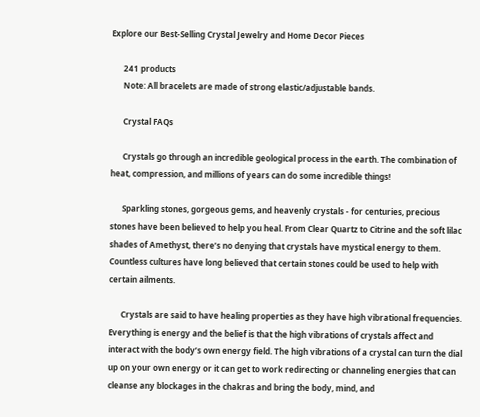Explore our Best-Selling Crystal Jewelry and Home Decor Pieces

      241 products
      Note: All bracelets are made of strong elastic/adjustable bands.

      Crystal FAQs

      Crystals go through an incredible geological process in the earth. The combination of heat, compression, and millions of years can do some incredible things!

      Sparkling stones, gorgeous gems, and heavenly crystals - for centuries, precious stones have been believed to help you heal. From Clear Quartz to Citrine and the soft lilac shades of Amethyst, there’s no denying that crystals have mystical energy to them. Countless cultures have long believed that certain stones could be used to help with certain ailments.

      Crystals are said to have healing properties as they have high vibrational frequencies. Everything is energy and the belief is that the high vibrations of crystals affect and interact with the body’s own energy field. The high vibrations of a crystal can turn the dial up on your own energy or it can get to work redirecting or channeling energies that can cleanse any blockages in the chakras and bring the body, mind, and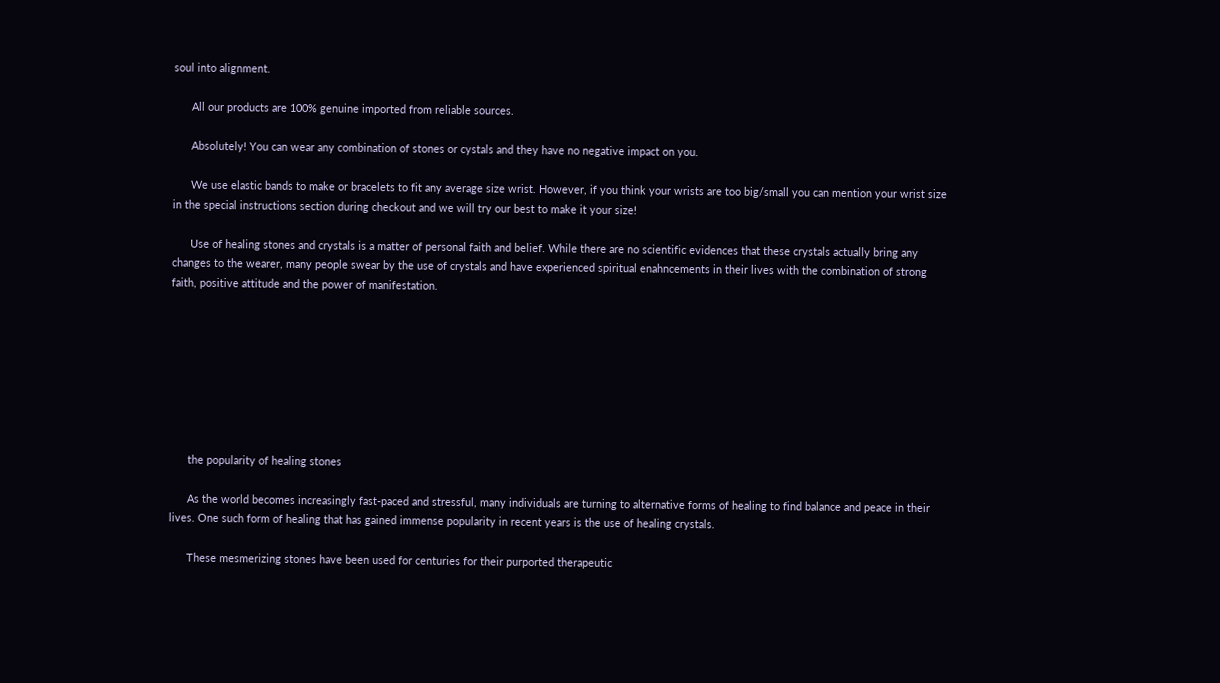soul into alignment.

      All our products are 100% genuine imported from reliable sources.

      Absolutely! You can wear any combination of stones or cystals and they have no negative impact on you.

      We use elastic bands to make or bracelets to fit any average size wrist. However, if you think your wrists are too big/small you can mention your wrist size in the special instructions section during checkout and we will try our best to make it your size!

      Use of healing stones and crystals is a matter of personal faith and belief. While there are no scientific evidences that these crystals actually bring any changes to the wearer, many people swear by the use of crystals and have experienced spiritual enahncements in their lives with the combination of strong faith, positive attitude and the power of manifestation.








      the popularity of healing stones

      As the world becomes increasingly fast-paced and stressful, many individuals are turning to alternative forms of healing to find balance and peace in their lives. One such form of healing that has gained immense popularity in recent years is the use of healing crystals.

      These mesmerizing stones have been used for centuries for their purported therapeutic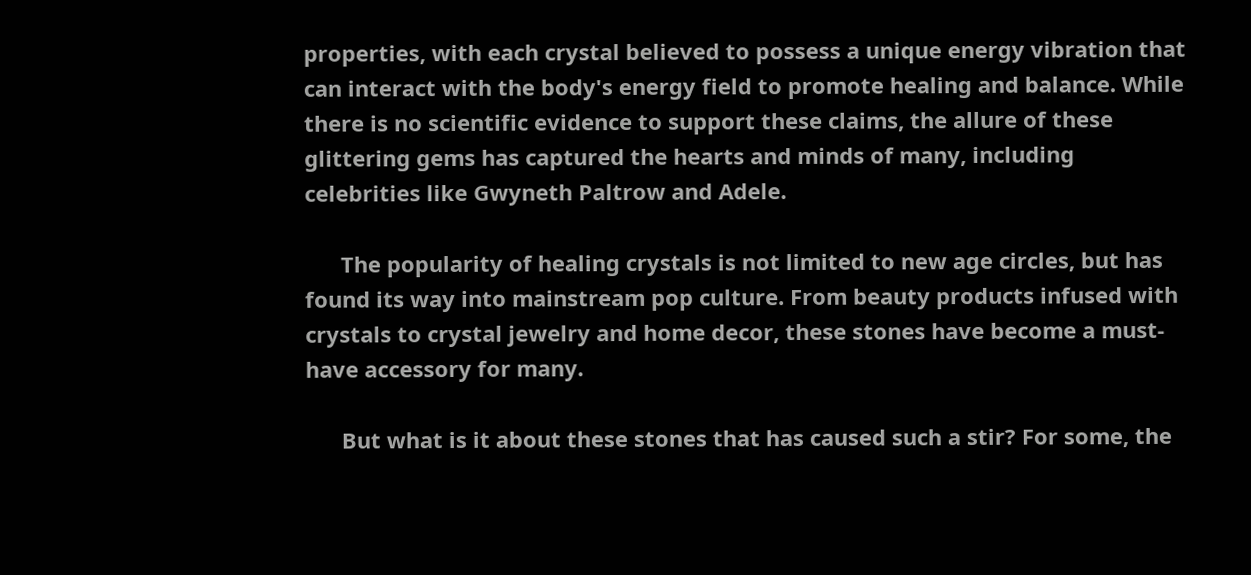properties, with each crystal believed to possess a unique energy vibration that can interact with the body's energy field to promote healing and balance. While there is no scientific evidence to support these claims, the allure of these glittering gems has captured the hearts and minds of many, including celebrities like Gwyneth Paltrow and Adele.

      The popularity of healing crystals is not limited to new age circles, but has found its way into mainstream pop culture. From beauty products infused with crystals to crystal jewelry and home decor, these stones have become a must-have accessory for many.

      But what is it about these stones that has caused such a stir? For some, the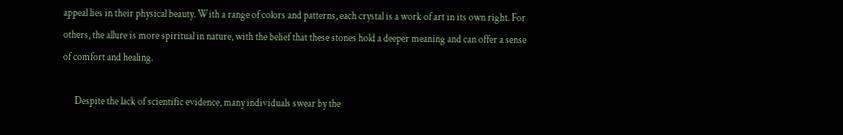appeal lies in their physical beauty. With a range of colors and patterns, each crystal is a work of art in its own right. For others, the allure is more spiritual in nature, with the belief that these stones hold a deeper meaning and can offer a sense of comfort and healing.

      Despite the lack of scientific evidence, many individuals swear by the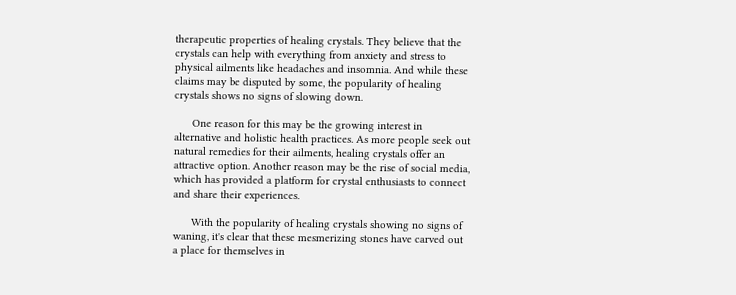therapeutic properties of healing crystals. They believe that the crystals can help with everything from anxiety and stress to physical ailments like headaches and insomnia. And while these claims may be disputed by some, the popularity of healing crystals shows no signs of slowing down.

      One reason for this may be the growing interest in alternative and holistic health practices. As more people seek out natural remedies for their ailments, healing crystals offer an attractive option. Another reason may be the rise of social media, which has provided a platform for crystal enthusiasts to connect and share their experiences.

      With the popularity of healing crystals showing no signs of waning, it's clear that these mesmerizing stones have carved out a place for themselves in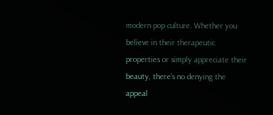modern pop culture. Whether you believe in their therapeutic properties or simply appreciate their beauty, there's no denying the appeal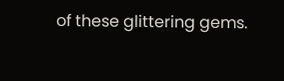of these glittering gems.